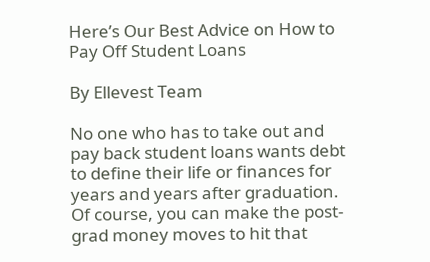Here’s Our Best Advice on How to Pay Off Student Loans

By Ellevest Team

No one who has to take out and pay back student loans wants debt to define their life or finances for years and years after graduation. Of course, you can make the post-grad money moves to hit that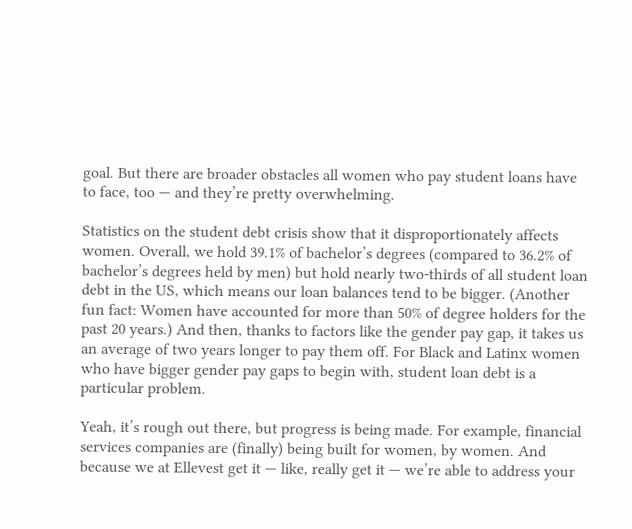goal. But there are broader obstacles all women who pay student loans have to face, too — and they’re pretty overwhelming.

Statistics on the student debt crisis show that it disproportionately affects women. Overall, we hold 39.1% of bachelor’s degrees (compared to 36.2% of bachelor’s degrees held by men) but hold nearly two-thirds of all student loan debt in the US, which means our loan balances tend to be bigger. (Another fun fact: Women have accounted for more than 50% of degree holders for the past 20 years.) And then, thanks to factors like the gender pay gap, it takes us an average of two years longer to pay them off. For Black and Latinx women who have bigger gender pay gaps to begin with, student loan debt is a particular problem.

Yeah, it’s rough out there, but progress is being made. For example, financial services companies are (finally) being built for women, by women. And because we at Ellevest get it — like, really get it — we’re able to address your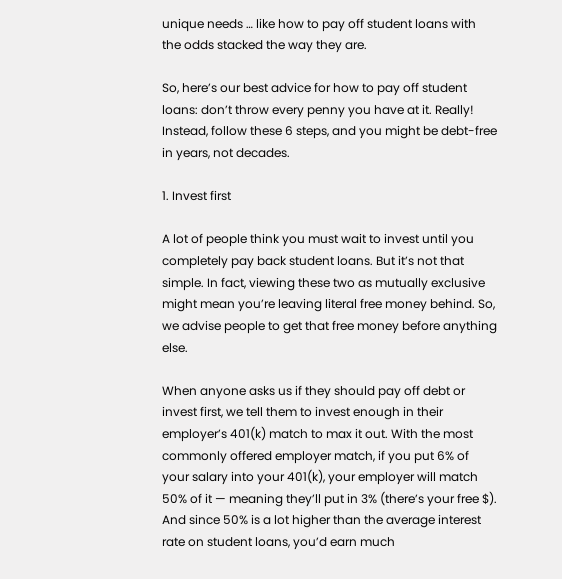unique needs … like how to pay off student loans with the odds stacked the way they are.

So, here’s our best advice for how to pay off student loans: don’t throw every penny you have at it. Really! Instead, follow these 6 steps, and you might be debt-free in years, not decades.

1. Invest first

A lot of people think you must wait to invest until you completely pay back student loans. But it’s not that simple. In fact, viewing these two as mutually exclusive might mean you’re leaving literal free money behind. So, we advise people to get that free money before anything else.

When anyone asks us if they should pay off debt or invest first, we tell them to invest enough in their employer’s 401(k) match to max it out. With the most commonly offered employer match, if you put 6% of your salary into your 401(k), your employer will match 50% of it — meaning they’ll put in 3% (there’s your free $). And since 50% is a lot higher than the average interest rate on student loans, you’d earn much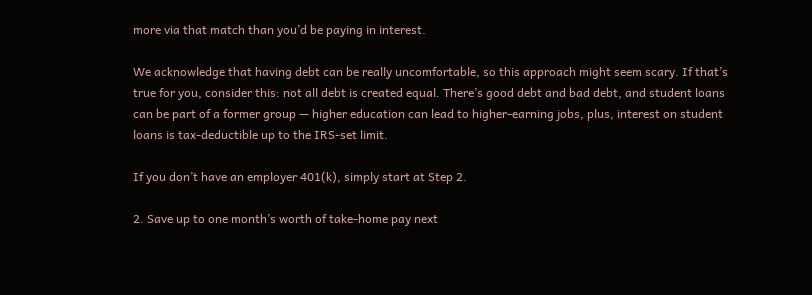more via that match than you’d be paying in interest.

We acknowledge that having debt can be really uncomfortable, so this approach might seem scary. If that’s true for you, consider this: not all debt is created equal. There’s good debt and bad debt, and student loans can be part of a former group — higher education can lead to higher-earning jobs, plus, interest on student loans is tax-deductible up to the IRS-set limit.

If you don’t have an employer 401(k), simply start at Step 2.

2. Save up to one month’s worth of take-home pay next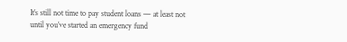It’s still not time to pay student loans — at least not until you’ve started an emergency fund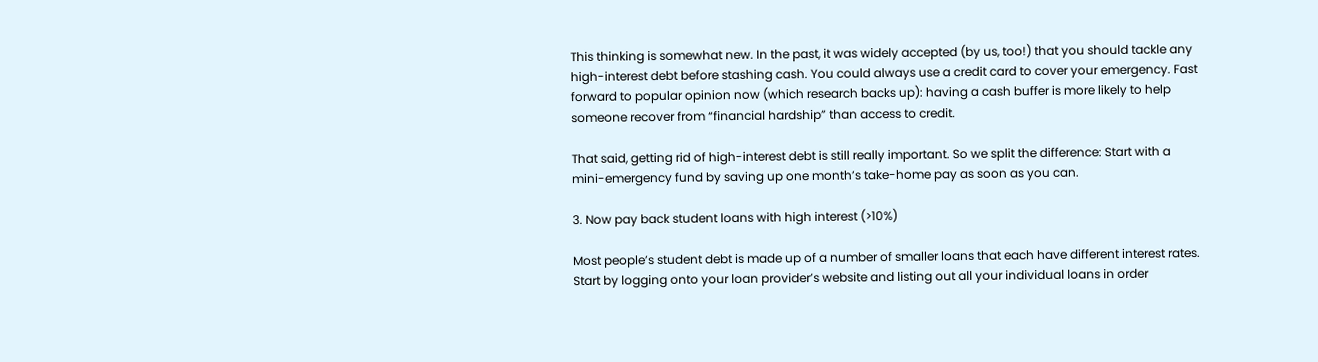This thinking is somewhat new. In the past, it was widely accepted (by us, too!) that you should tackle any high-interest debt before stashing cash. You could always use a credit card to cover your emergency. Fast forward to popular opinion now (which research backs up): having a cash buffer is more likely to help someone recover from “financial hardship” than access to credit.

That said, getting rid of high-interest debt is still really important. So we split the difference: Start with a mini-emergency fund by saving up one month’s take-home pay as soon as you can.

3. Now pay back student loans with high interest (>10%)

Most people’s student debt is made up of a number of smaller loans that each have different interest rates. Start by logging onto your loan provider’s website and listing out all your individual loans in order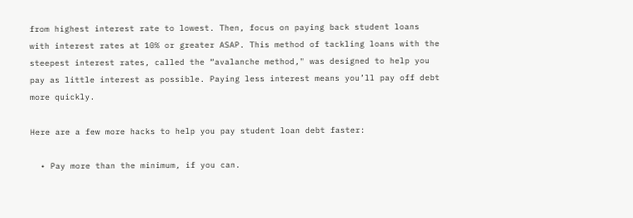from highest interest rate to lowest. Then, focus on paying back student loans with interest rates at 10% or greater ASAP. This method of tackling loans with the steepest interest rates, called the “avalanche method," was designed to help you pay as little interest as possible. Paying less interest means you’ll pay off debt more quickly.

Here are a few more hacks to help you pay student loan debt faster:

  • Pay more than the minimum, if you can.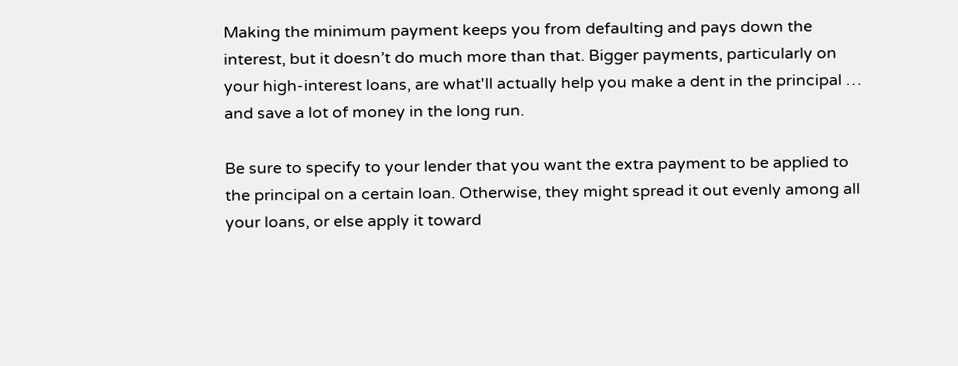Making the minimum payment keeps you from defaulting and pays down the interest, but it doesn’t do much more than that. Bigger payments, particularly on your high-interest loans, are what'll actually help you make a dent in the principal … and save a lot of money in the long run.

Be sure to specify to your lender that you want the extra payment to be applied to the principal on a certain loan. Otherwise, they might spread it out evenly among all your loans, or else apply it toward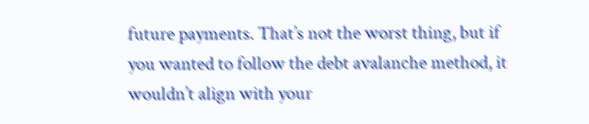future payments. That’s not the worst thing, but if you wanted to follow the debt avalanche method, it wouldn’t align with your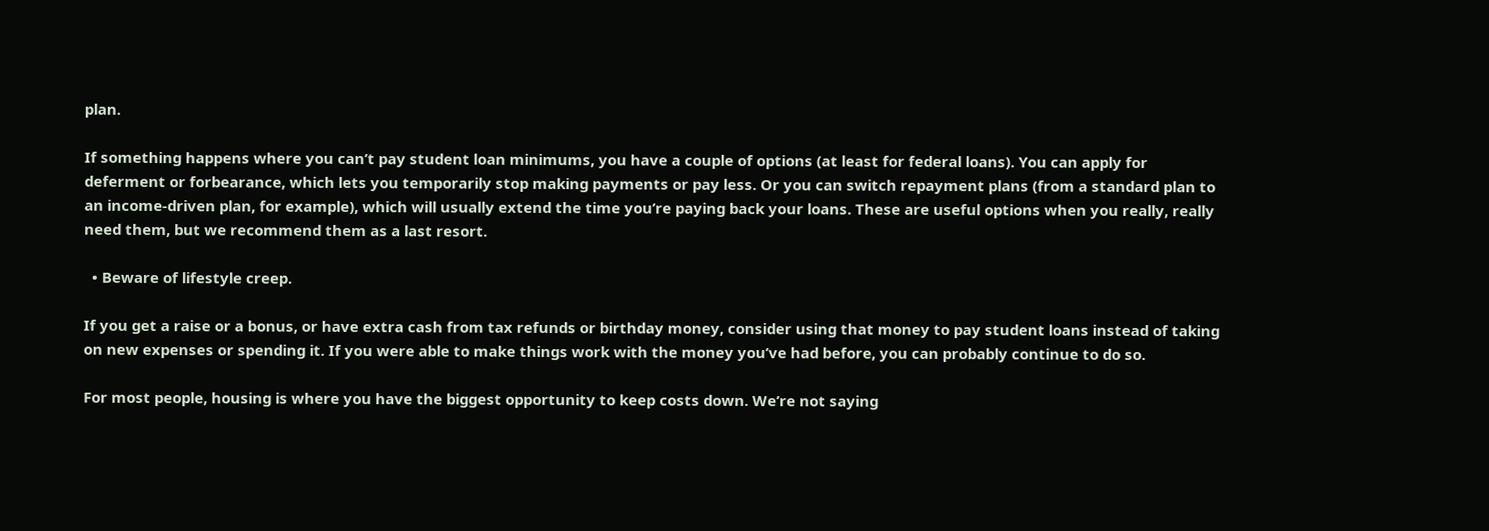plan.

If something happens where you can’t pay student loan minimums, you have a couple of options (at least for federal loans). You can apply for deferment or forbearance, which lets you temporarily stop making payments or pay less. Or you can switch repayment plans (from a standard plan to an income-driven plan, for example), which will usually extend the time you’re paying back your loans. These are useful options when you really, really need them, but we recommend them as a last resort.

  • Beware of lifestyle creep.

If you get a raise or a bonus, or have extra cash from tax refunds or birthday money, consider using that money to pay student loans instead of taking on new expenses or spending it. If you were able to make things work with the money you’ve had before, you can probably continue to do so.

For most people, housing is where you have the biggest opportunity to keep costs down. We’re not saying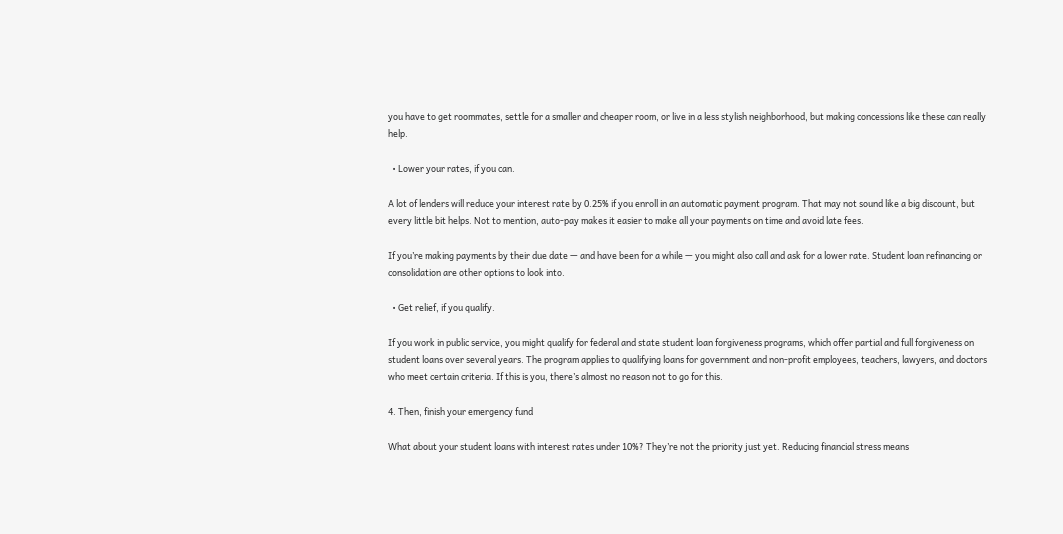you have to get roommates, settle for a smaller and cheaper room, or live in a less stylish neighborhood, but making concessions like these can really help.

  • Lower your rates, if you can.

A lot of lenders will reduce your interest rate by 0.25% if you enroll in an automatic payment program. That may not sound like a big discount, but every little bit helps. Not to mention, auto-pay makes it easier to make all your payments on time and avoid late fees.

If you’re making payments by their due date — and have been for a while — you might also call and ask for a lower rate. Student loan refinancing or consolidation are other options to look into.

  • Get relief, if you qualify.

If you work in public service, you might qualify for federal and state student loan forgiveness programs, which offer partial and full forgiveness on student loans over several years. The program applies to qualifying loans for government and non-profit employees, teachers, lawyers, and doctors who meet certain criteria. If this is you, there’s almost no reason not to go for this.

4. Then, finish your emergency fund

What about your student loans with interest rates under 10%? They’re not the priority just yet. Reducing financial stress means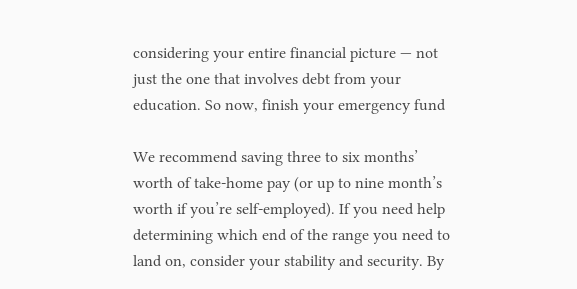considering your entire financial picture — not just the one that involves debt from your education. So now, finish your emergency fund

We recommend saving three to six months’ worth of take-home pay (or up to nine month’s worth if you’re self-employed). If you need help determining which end of the range you need to land on, consider your stability and security. By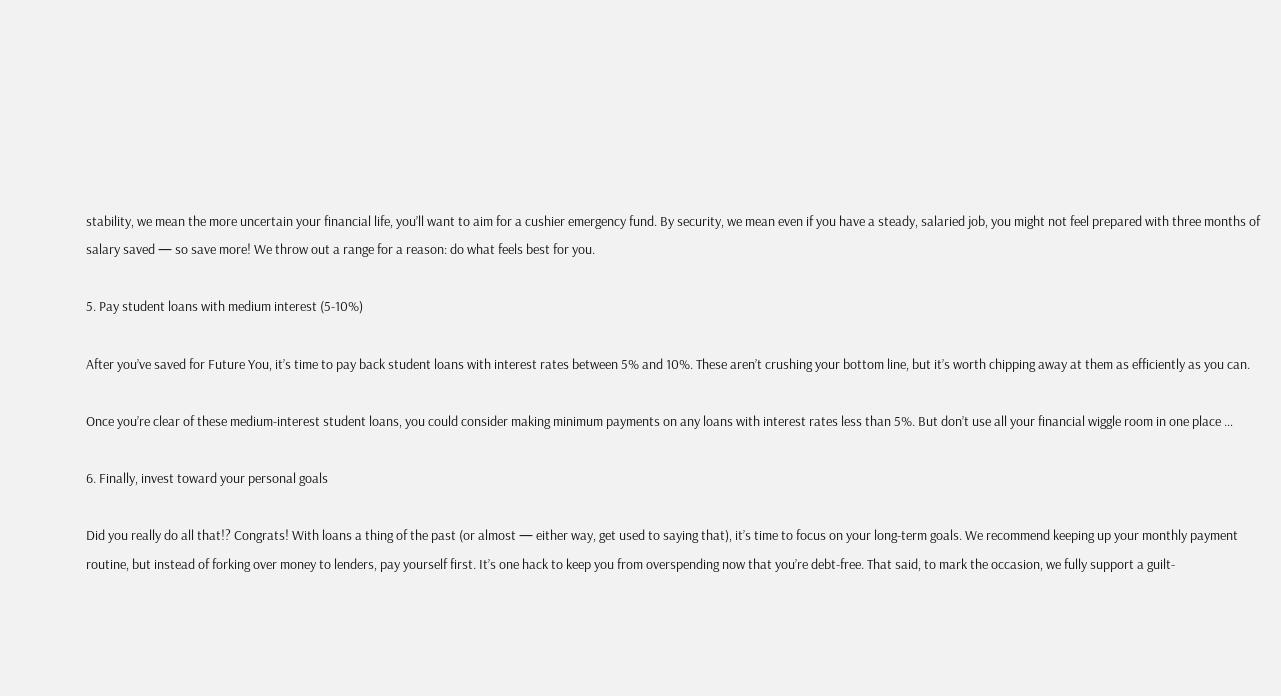stability, we mean the more uncertain your financial life, you’ll want to aim for a cushier emergency fund. By security, we mean even if you have a steady, salaried job, you might not feel prepared with three months of salary saved — so save more! We throw out a range for a reason: do what feels best for you.

5. Pay student loans with medium interest (5-10%)

After you’ve saved for Future You, it’s time to pay back student loans with interest rates between 5% and 10%. These aren’t crushing your bottom line, but it’s worth chipping away at them as efficiently as you can.

Once you’re clear of these medium-interest student loans, you could consider making minimum payments on any loans with interest rates less than 5%. But don’t use all your financial wiggle room in one place …

6. Finally, invest toward your personal goals

Did you really do all that!? Congrats! With loans a thing of the past (or almost — either way, get used to saying that), it’s time to focus on your long-term goals. We recommend keeping up your monthly payment routine, but instead of forking over money to lenders, pay yourself first. It’s one hack to keep you from overspending now that you’re debt-free. That said, to mark the occasion, we fully support a guilt-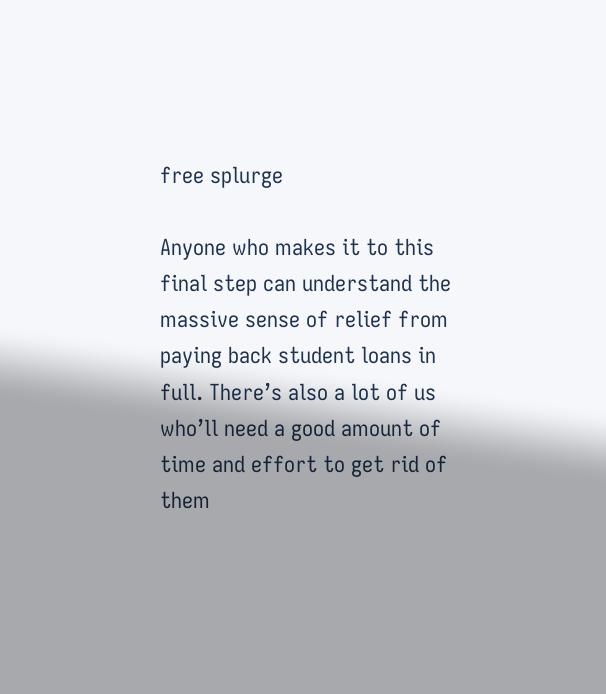free splurge

Anyone who makes it to this final step can understand the massive sense of relief from paying back student loans in full. There’s also a lot of us who’ll need a good amount of time and effort to get rid of them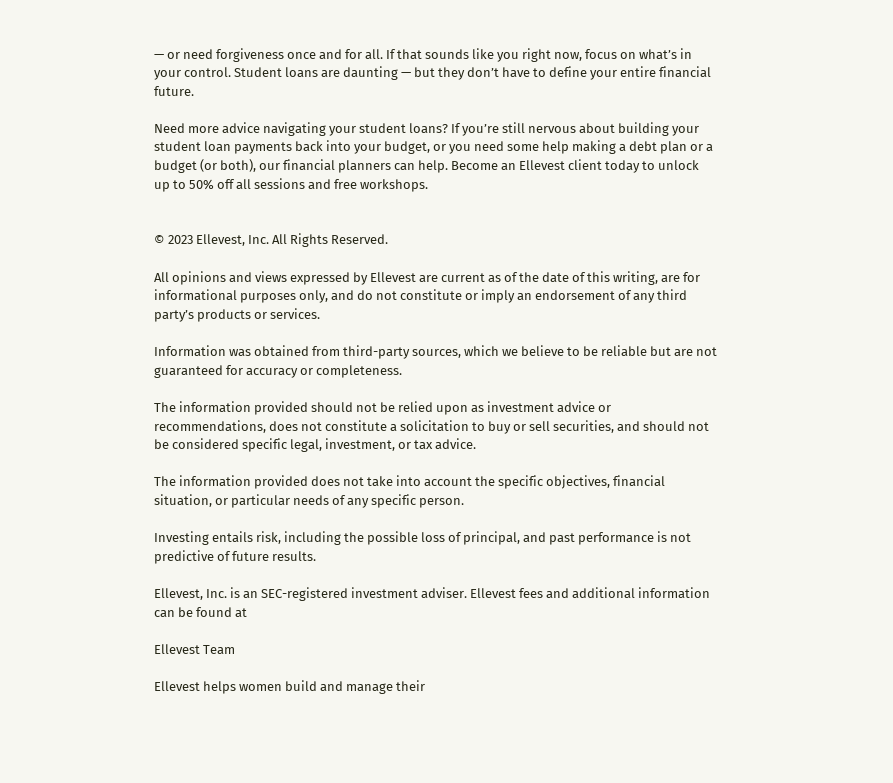— or need forgiveness once and for all. If that sounds like you right now, focus on what’s in your control. Student loans are daunting — but they don’t have to define your entire financial future.

Need more advice navigating your student loans? If you’re still nervous about building your student loan payments back into your budget, or you need some help making a debt plan or a budget (or both), our financial planners can help. Become an Ellevest client today to unlock up to 50% off all sessions and free workshops.


© 2023 Ellevest, Inc. All Rights Reserved.

All opinions and views expressed by Ellevest are current as of the date of this writing, are for informational purposes only, and do not constitute or imply an endorsement of any third party’s products or services.

Information was obtained from third-party sources, which we believe to be reliable but are not guaranteed for accuracy or completeness.

The information provided should not be relied upon as investment advice or recommendations, does not constitute a solicitation to buy or sell securities, and should not be considered specific legal, investment, or tax advice.

The information provided does not take into account the specific objectives, financial situation, or particular needs of any specific person.

Investing entails risk, including the possible loss of principal, and past performance is not predictive of future results.

Ellevest, Inc. is an SEC-registered investment adviser. Ellevest fees and additional information can be found at

Ellevest Team

Ellevest helps women build and manage their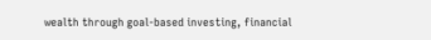wealth through goal-based investing, financial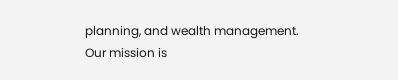planning, and wealth management. Our mission is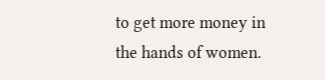to get more money in the hands of women.